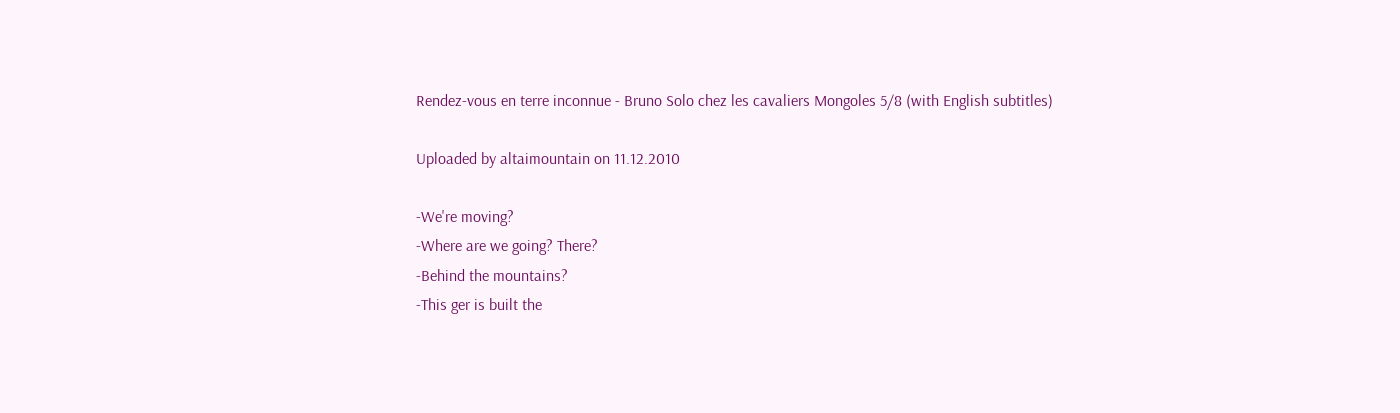Rendez-vous en terre inconnue - Bruno Solo chez les cavaliers Mongoles 5/8 (with English subtitles)

Uploaded by altaimountain on 11.12.2010

-We're moving?
-Where are we going? There?
-Behind the mountains?
-This ger is built the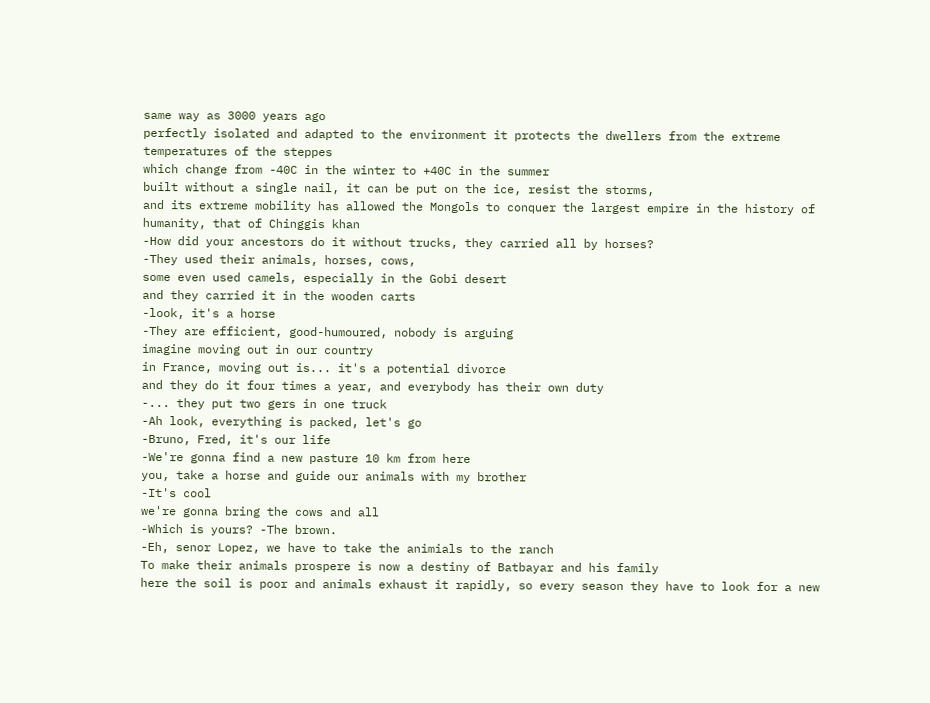same way as 3000 years ago
perfectly isolated and adapted to the environment it protects the dwellers from the extreme temperatures of the steppes
which change from -40C in the winter to +40C in the summer
built without a single nail, it can be put on the ice, resist the storms,
and its extreme mobility has allowed the Mongols to conquer the largest empire in the history of humanity, that of Chinggis khan
-How did your ancestors do it without trucks, they carried all by horses?
-They used their animals, horses, cows,
some even used camels, especially in the Gobi desert
and they carried it in the wooden carts
-look, it's a horse
-They are efficient, good-humoured, nobody is arguing
imagine moving out in our country
in France, moving out is... it's a potential divorce
and they do it four times a year, and everybody has their own duty
-... they put two gers in one truck
-Ah look, everything is packed, let's go
-Bruno, Fred, it's our life
-We're gonna find a new pasture 10 km from here
you, take a horse and guide our animals with my brother
-It's cool
we're gonna bring the cows and all
-Which is yours? -The brown.
-Eh, senor Lopez, we have to take the animials to the ranch
To make their animals prospere is now a destiny of Batbayar and his family
here the soil is poor and animals exhaust it rapidly, so every season they have to look for a new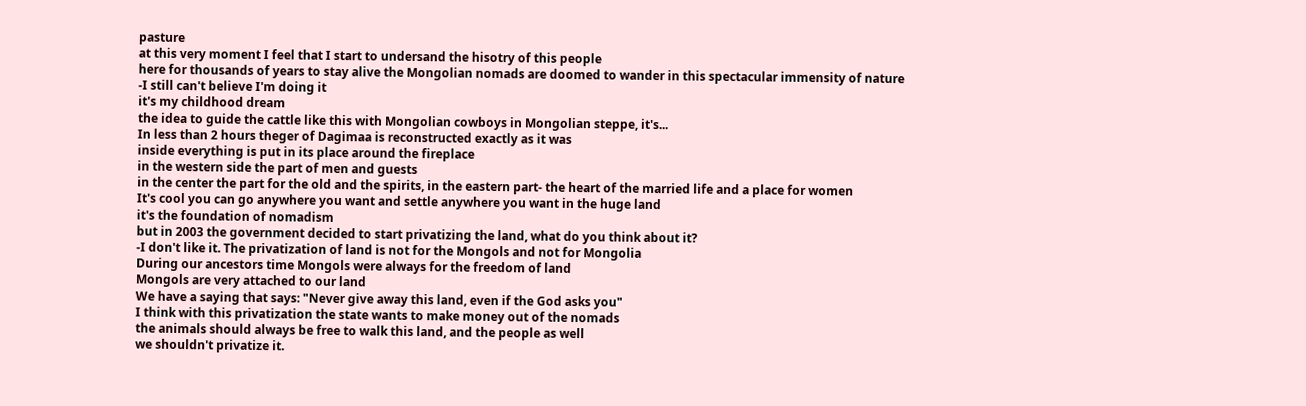pasture
at this very moment I feel that I start to undersand the hisotry of this people
here for thousands of years to stay alive the Mongolian nomads are doomed to wander in this spectacular immensity of nature
-I still can't believe I'm doing it
it's my childhood dream
the idea to guide the cattle like this with Mongolian cowboys in Mongolian steppe, it's...
In less than 2 hours theger of Dagimaa is reconstructed exactly as it was
inside everything is put in its place around the fireplace
in the western side the part of men and guests
in the center the part for the old and the spirits, in the eastern part- the heart of the married life and a place for women
It's cool you can go anywhere you want and settle anywhere you want in the huge land
it's the foundation of nomadism
but in 2003 the government decided to start privatizing the land, what do you think about it?
-I don't like it. The privatization of land is not for the Mongols and not for Mongolia
During our ancestors time Mongols were always for the freedom of land
Mongols are very attached to our land
We have a saying that says: "Never give away this land, even if the God asks you"
I think with this privatization the state wants to make money out of the nomads
the animals should always be free to walk this land, and the people as well
we shouldn't privatize it.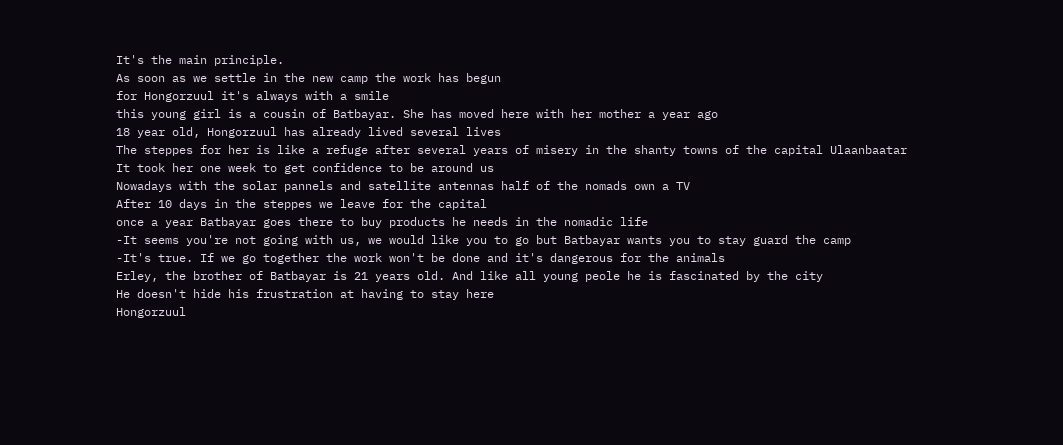It's the main principle.
As soon as we settle in the new camp the work has begun
for Hongorzuul it's always with a smile
this young girl is a cousin of Batbayar. She has moved here with her mother a year ago
18 year old, Hongorzuul has already lived several lives
The steppes for her is like a refuge after several years of misery in the shanty towns of the capital Ulaanbaatar
It took her one week to get confidence to be around us
Nowadays with the solar pannels and satellite antennas half of the nomads own a TV
After 10 days in the steppes we leave for the capital
once a year Batbayar goes there to buy products he needs in the nomadic life
-It seems you're not going with us, we would like you to go but Batbayar wants you to stay guard the camp
-It's true. If we go together the work won't be done and it's dangerous for the animals
Erley, the brother of Batbayar is 21 years old. And like all young peole he is fascinated by the city
He doesn't hide his frustration at having to stay here
Hongorzuul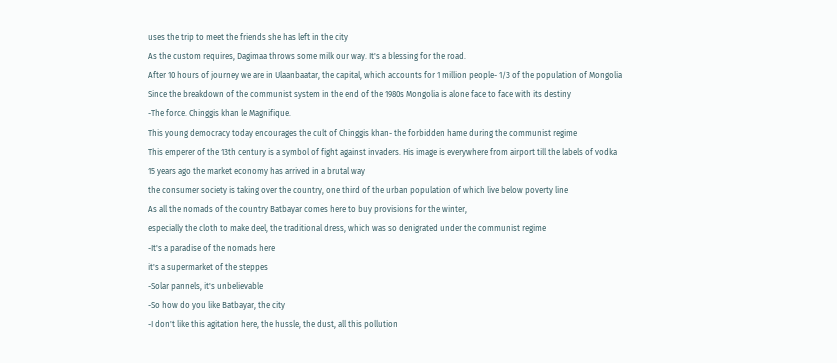uses the trip to meet the friends she has left in the city
As the custom requires, Dagimaa throws some milk our way. It's a blessing for the road.
After 10 hours of journey we are in Ulaanbaatar, the capital, which accounts for 1 million people- 1/3 of the population of Mongolia
Since the breakdown of the communist system in the end of the 1980s Mongolia is alone face to face with its destiny
-The force. Chinggis khan le Magnifique.
This young democracy today encourages the cult of Chinggis khan- the forbidden hame during the communist regime
This emperer of the 13th century is a symbol of fight against invaders. His image is everywhere from airport till the labels of vodka
15 years ago the market economy has arrived in a brutal way
the consumer society is taking over the country, one third of the urban population of which live below poverty line
As all the nomads of the country Batbayar comes here to buy provisions for the winter,
especially the cloth to make deel, the traditional dress, which was so denigrated under the communist regime
-It's a paradise of the nomads here
it's a supermarket of the steppes
-Solar pannels, it's unbelievable
-So how do you like Batbayar, the city
-I don't like this agitation here, the hussle, the dust, all this pollution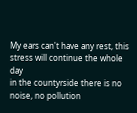My ears can't have any rest, this stress will continue the whole day
in the countyrside there is no noise, no pollution